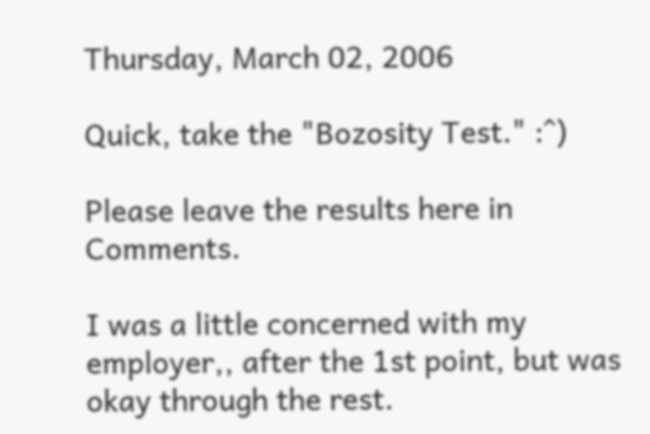Thursday, March 02, 2006

Quick, take the "Bozosity Test." :^)

Please leave the results here in Comments.

I was a little concerned with my employer,, after the 1st point, but was okay through the rest.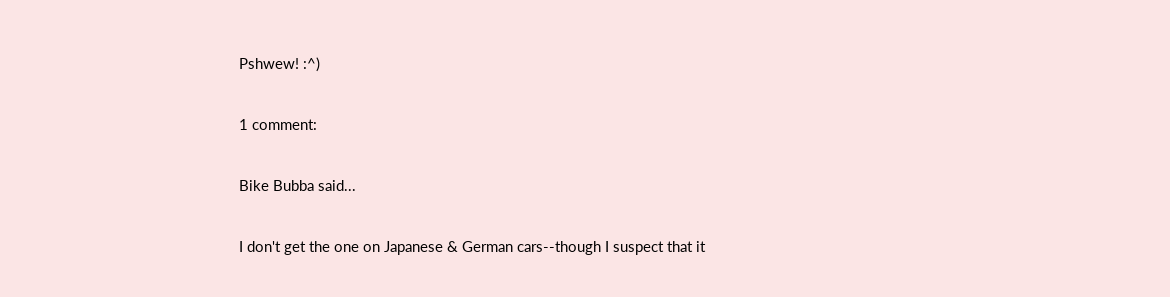Pshwew! :^)

1 comment:

Bike Bubba said...

I don't get the one on Japanese & German cars--though I suspect that it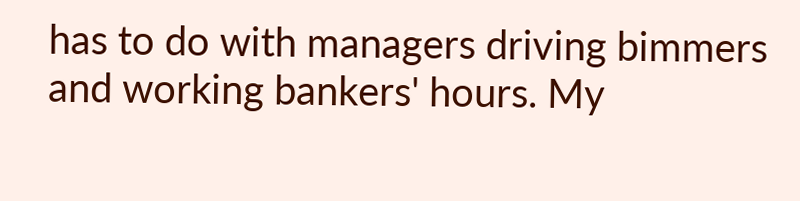has to do with managers driving bimmers and working bankers' hours. My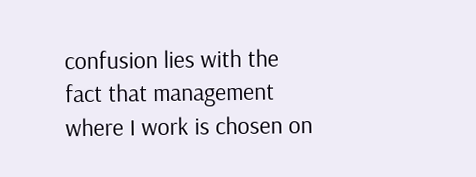confusion lies with the fact that management where I work is chosen on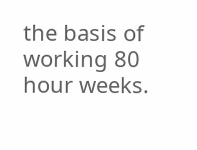the basis of working 80 hour weeks.